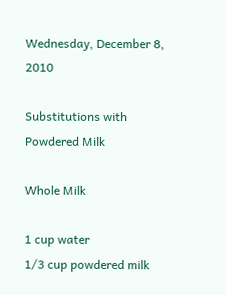Wednesday, December 8, 2010

Substitutions with Powdered Milk

Whole Milk

1 cup water
1/3 cup powdered milk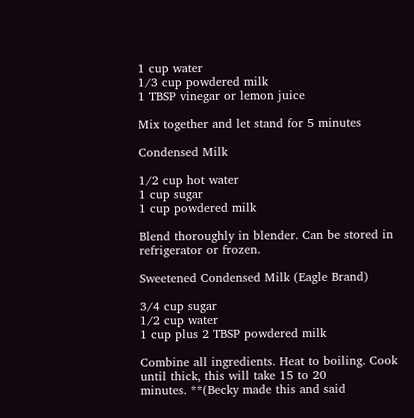1 cup water
1/3 cup powdered milk
1 TBSP vinegar or lemon juice

Mix together and let stand for 5 minutes

Condensed Milk

1/2 cup hot water
1 cup sugar
1 cup powdered milk

Blend thoroughly in blender. Can be stored in refrigerator or frozen.

Sweetened Condensed Milk (Eagle Brand)

3/4 cup sugar
1/2 cup water
1 cup plus 2 TBSP powdered milk

Combine all ingredients. Heat to boiling. Cook until thick, this will take 15 to 20
minutes. **(Becky made this and said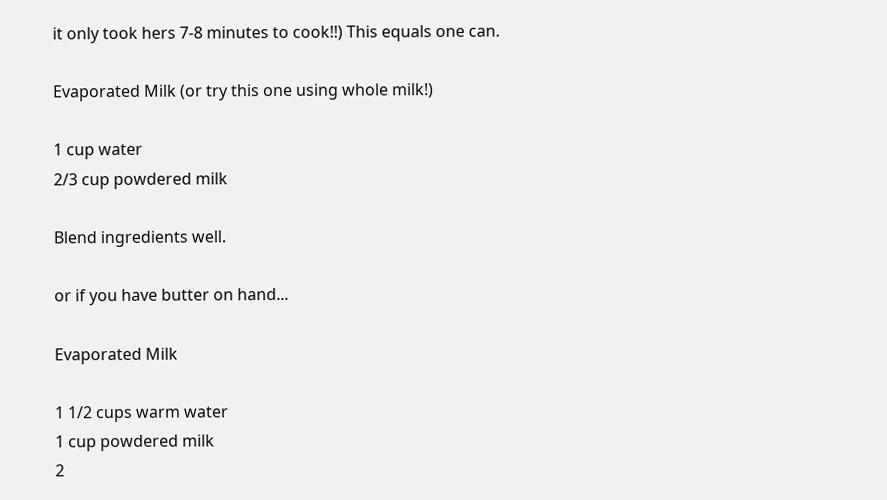it only took hers 7-8 minutes to cook!!) This equals one can.

Evaporated Milk (or try this one using whole milk!)

1 cup water
2/3 cup powdered milk

Blend ingredients well.

or if you have butter on hand...

Evaporated Milk

1 1/2 cups warm water
1 cup powdered milk
2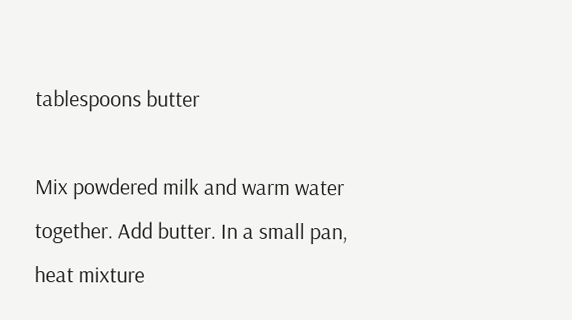tablespoons butter

Mix powdered milk and warm water together. Add butter. In a small pan, heat mixture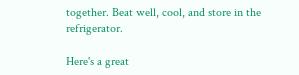together. Beat well, cool, and store in the refrigerator.

Here's a great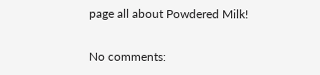page all about Powdered Milk!

No comments: